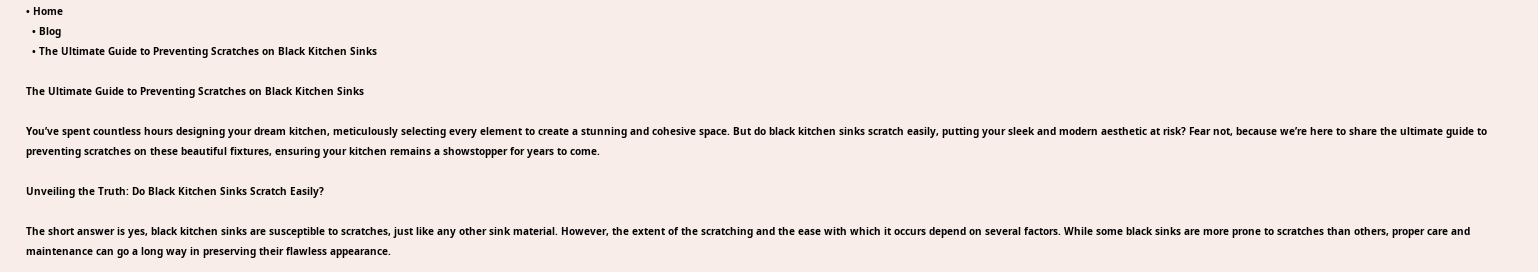• Home
  • Blog
  • The Ultimate Guide to Preventing Scratches on Black Kitchen Sinks

The Ultimate Guide to Preventing Scratches on Black Kitchen Sinks

You’ve spent countless hours designing your dream kitchen, meticulously selecting every element to create a stunning and cohesive space. But do black kitchen sinks scratch easily, putting your sleek and modern aesthetic at risk? Fear not, because we’re here to share the ultimate guide to preventing scratches on these beautiful fixtures, ensuring your kitchen remains a showstopper for years to come.

Unveiling the Truth: Do Black Kitchen Sinks Scratch Easily?

The short answer is yes, black kitchen sinks are susceptible to scratches, just like any other sink material. However, the extent of the scratching and the ease with which it occurs depend on several factors. While some black sinks are more prone to scratches than others, proper care and maintenance can go a long way in preserving their flawless appearance.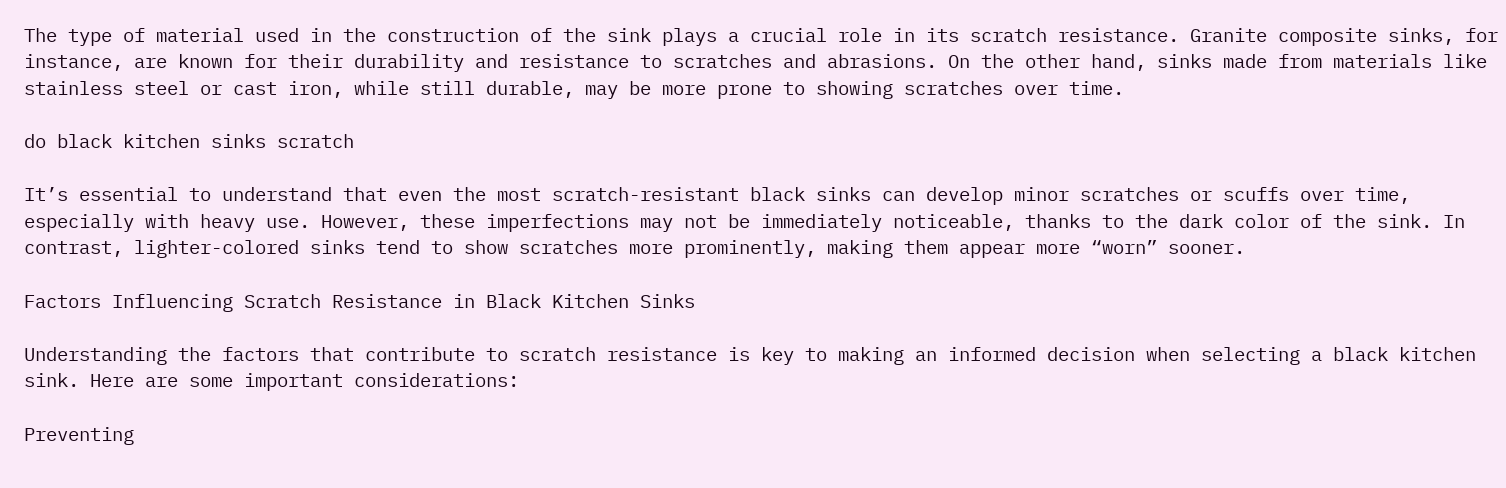The type of material used in the construction of the sink plays a crucial role in its scratch resistance. Granite composite sinks, for instance, are known for their durability and resistance to scratches and abrasions. On the other hand, sinks made from materials like stainless steel or cast iron, while still durable, may be more prone to showing scratches over time.

do black kitchen sinks scratch

It’s essential to understand that even the most scratch-resistant black sinks can develop minor scratches or scuffs over time, especially with heavy use. However, these imperfections may not be immediately noticeable, thanks to the dark color of the sink. In contrast, lighter-colored sinks tend to show scratches more prominently, making them appear more “worn” sooner.

Factors Influencing Scratch Resistance in Black Kitchen Sinks

Understanding the factors that contribute to scratch resistance is key to making an informed decision when selecting a black kitchen sink. Here are some important considerations:

Preventing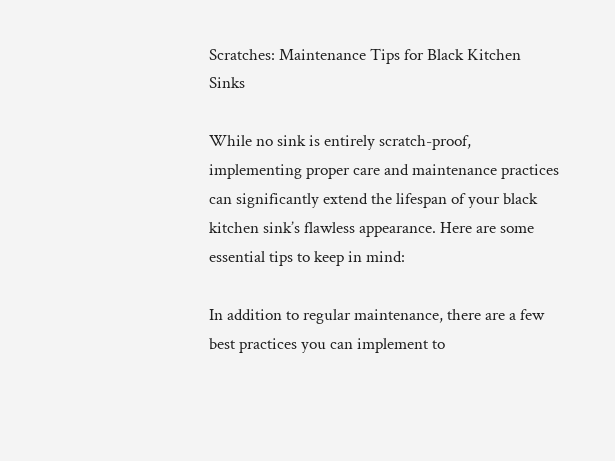Scratches: Maintenance Tips for Black Kitchen Sinks

While no sink is entirely scratch-proof, implementing proper care and maintenance practices can significantly extend the lifespan of your black kitchen sink’s flawless appearance. Here are some essential tips to keep in mind:

In addition to regular maintenance, there are a few best practices you can implement to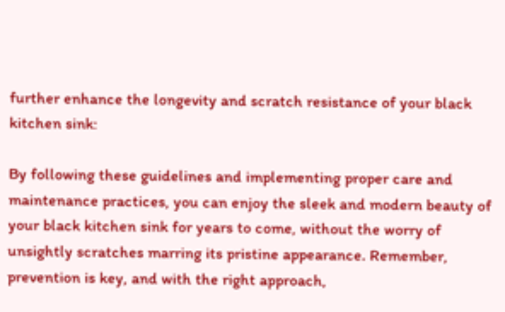further enhance the longevity and scratch resistance of your black kitchen sink:

By following these guidelines and implementing proper care and maintenance practices, you can enjoy the sleek and modern beauty of your black kitchen sink for years to come, without the worry of unsightly scratches marring its pristine appearance. Remember, prevention is key, and with the right approach,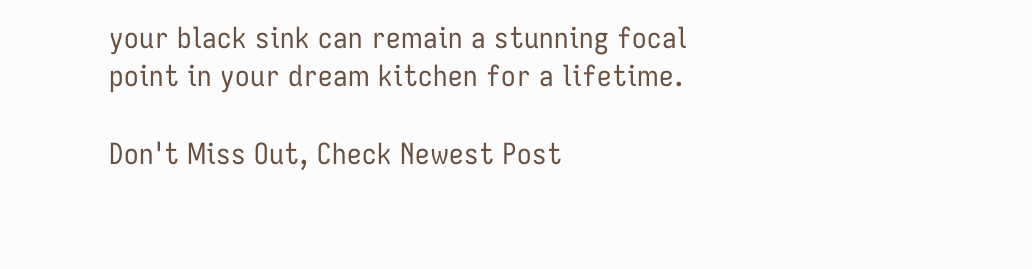your black sink can remain a stunning focal point in your dream kitchen for a lifetime.

Don't Miss Out, Check Newest Post